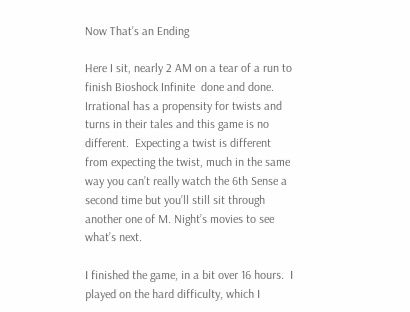Now That’s an Ending

Here I sit, nearly 2 AM on a tear of a run to finish Bioshock Infinite  done and done.  Irrational has a propensity for twists and turns in their tales and this game is no different.  Expecting a twist is different from expecting the twist, much in the same way you can’t really watch the 6th Sense a second time but you’ll still sit through another one of M. Night’s movies to see what’s next.

I finished the game, in a bit over 16 hours.  I played on the hard difficulty, which I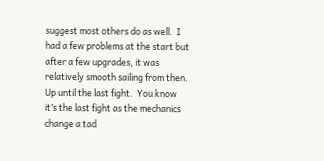suggest most others do as well.  I had a few problems at the start but after a few upgrades, it was relatively smooth sailing from then.  Up until the last fight.  You know it’s the last fight as the mechanics change a tad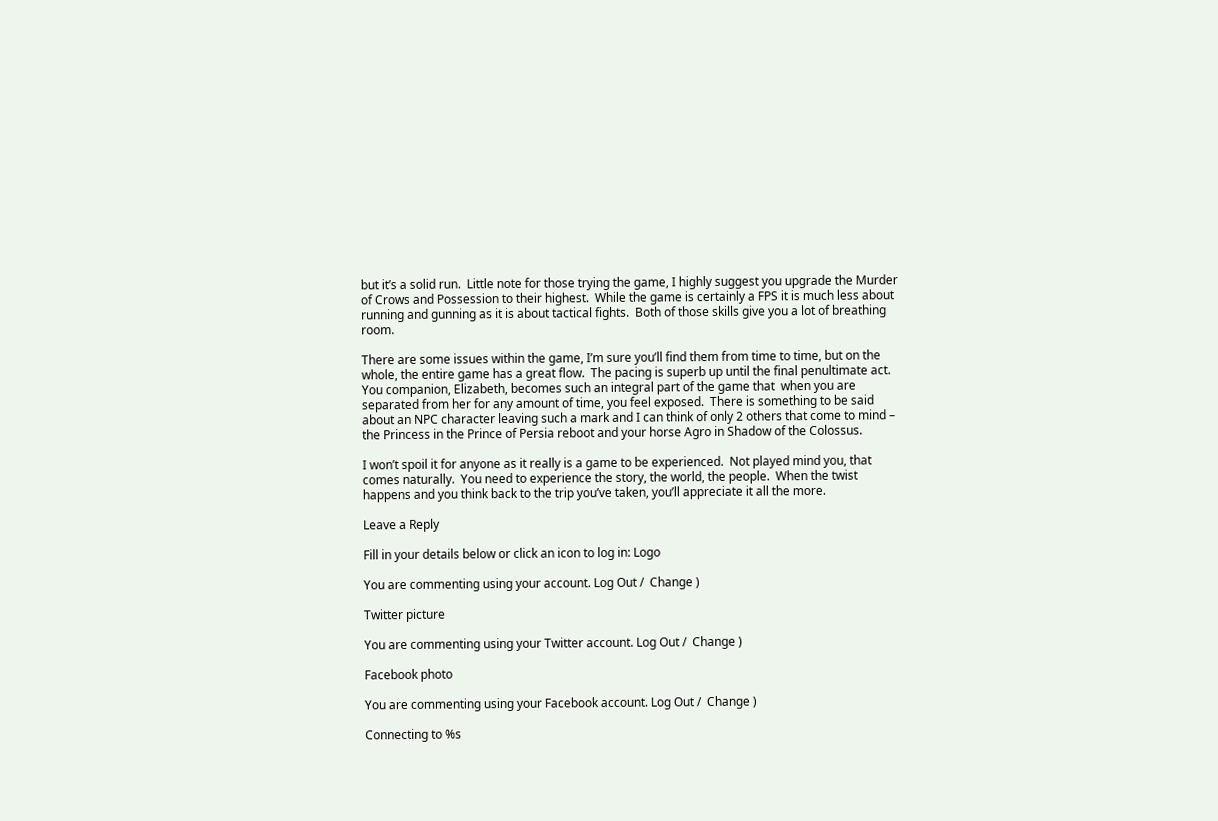but it’s a solid run.  Little note for those trying the game, I highly suggest you upgrade the Murder of Crows and Possession to their highest.  While the game is certainly a FPS it is much less about running and gunning as it is about tactical fights.  Both of those skills give you a lot of breathing room.

There are some issues within the game, I’m sure you’ll find them from time to time, but on the whole, the entire game has a great flow.  The pacing is superb up until the final penultimate act.  You companion, Elizabeth, becomes such an integral part of the game that  when you are separated from her for any amount of time, you feel exposed.  There is something to be said about an NPC character leaving such a mark and I can think of only 2 others that come to mind – the Princess in the Prince of Persia reboot and your horse Agro in Shadow of the Colossus.

I won’t spoil it for anyone as it really is a game to be experienced.  Not played mind you, that comes naturally.  You need to experience the story, the world, the people.  When the twist happens and you think back to the trip you’ve taken, you’ll appreciate it all the more.

Leave a Reply

Fill in your details below or click an icon to log in: Logo

You are commenting using your account. Log Out /  Change )

Twitter picture

You are commenting using your Twitter account. Log Out /  Change )

Facebook photo

You are commenting using your Facebook account. Log Out /  Change )

Connecting to %s